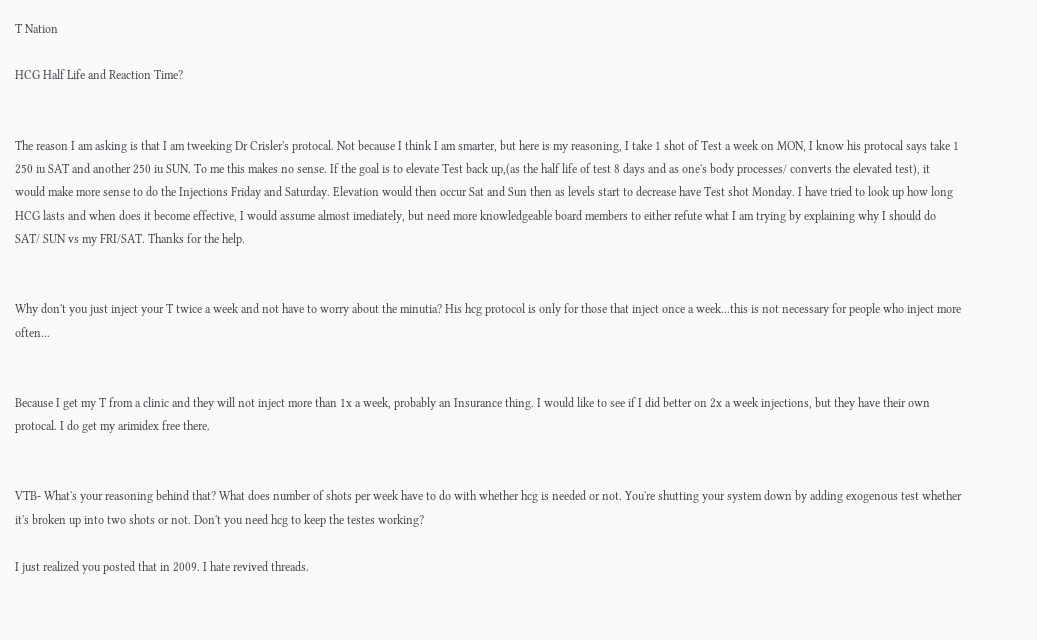T Nation

HCG Half Life and Reaction Time?


The reason I am asking is that I am tweeking Dr Crisler's protocal. Not because I think I am smarter, but here is my reasoning, I take 1 shot of Test a week on MON, I know his protocal says take 1 250 iu SAT and another 250 iu SUN. To me this makes no sense. If the goal is to elevate Test back up,(as the half life of test 8 days and as one's body processes/ converts the elevated test), it would make more sense to do the Injections Friday and Saturday. Elevation would then occur Sat and Sun then as levels start to decrease have Test shot Monday. I have tried to look up how long HCG lasts and when does it become effective, I would assume almost imediately, but need more knowledgeable board members to either refute what I am trying by explaining why I should do SAT/ SUN vs my FRI/SAT. Thanks for the help.


Why don't you just inject your T twice a week and not have to worry about the minutia? His hcg protocol is only for those that inject once a week...this is not necessary for people who inject more often...


Because I get my T from a clinic and they will not inject more than 1x a week, probably an Insurance thing. I would like to see if I did better on 2x a week injections, but they have their own protocal. I do get my arimidex free there.


VTB- What's your reasoning behind that? What does number of shots per week have to do with whether hcg is needed or not. You're shutting your system down by adding exogenous test whether it's broken up into two shots or not. Don't you need hcg to keep the testes working?

I just realized you posted that in 2009. I hate revived threads.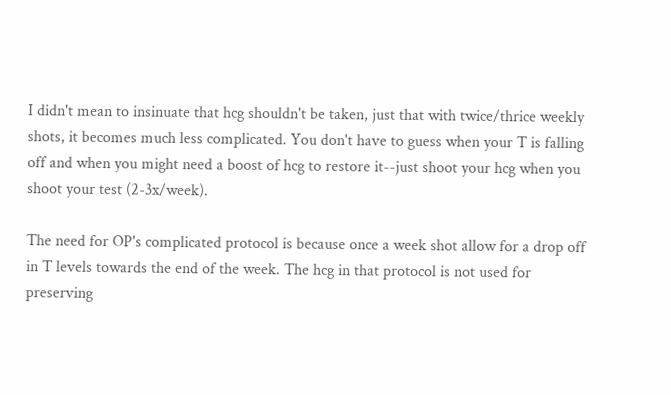I didn't mean to insinuate that hcg shouldn't be taken, just that with twice/thrice weekly shots, it becomes much less complicated. You don't have to guess when your T is falling off and when you might need a boost of hcg to restore it--just shoot your hcg when you shoot your test (2-3x/week).

The need for OP's complicated protocol is because once a week shot allow for a drop off in T levels towards the end of the week. The hcg in that protocol is not used for preserving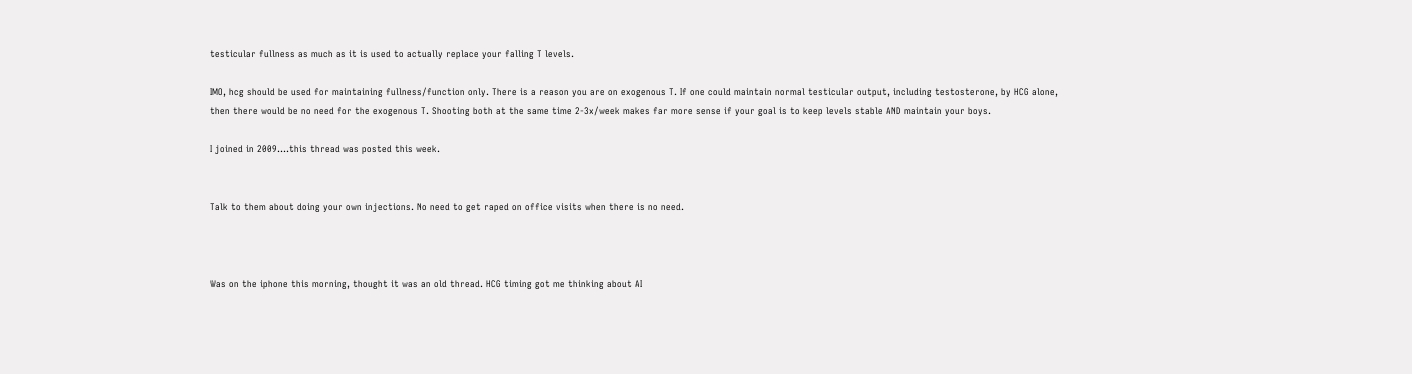testicular fullness as much as it is used to actually replace your falling T levels.

IMO, hcg should be used for maintaining fullness/function only. There is a reason you are on exogenous T. If one could maintain normal testicular output, including testosterone, by HCG alone, then there would be no need for the exogenous T. Shooting both at the same time 2-3x/week makes far more sense if your goal is to keep levels stable AND maintain your boys.

I joined in 2009....this thread was posted this week.


Talk to them about doing your own injections. No need to get raped on office visits when there is no need.



Was on the iphone this morning, thought it was an old thread. HCG timing got me thinking about AI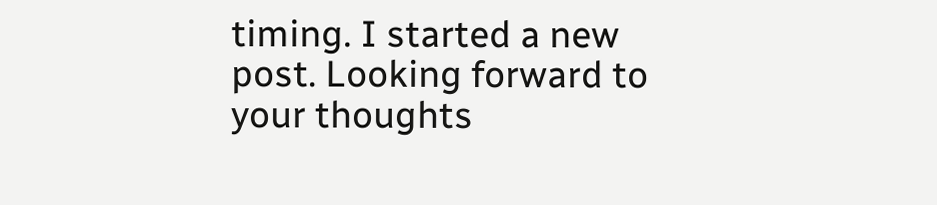timing. I started a new post. Looking forward to your thoughts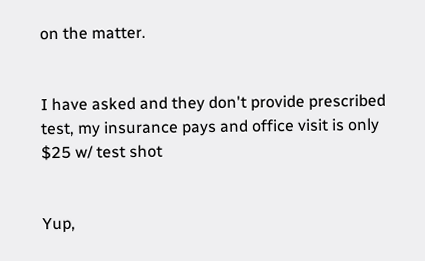on the matter.


I have asked and they don't provide prescribed test, my insurance pays and office visit is only $25 w/ test shot


Yup,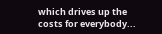which drives up the costs for everybody...